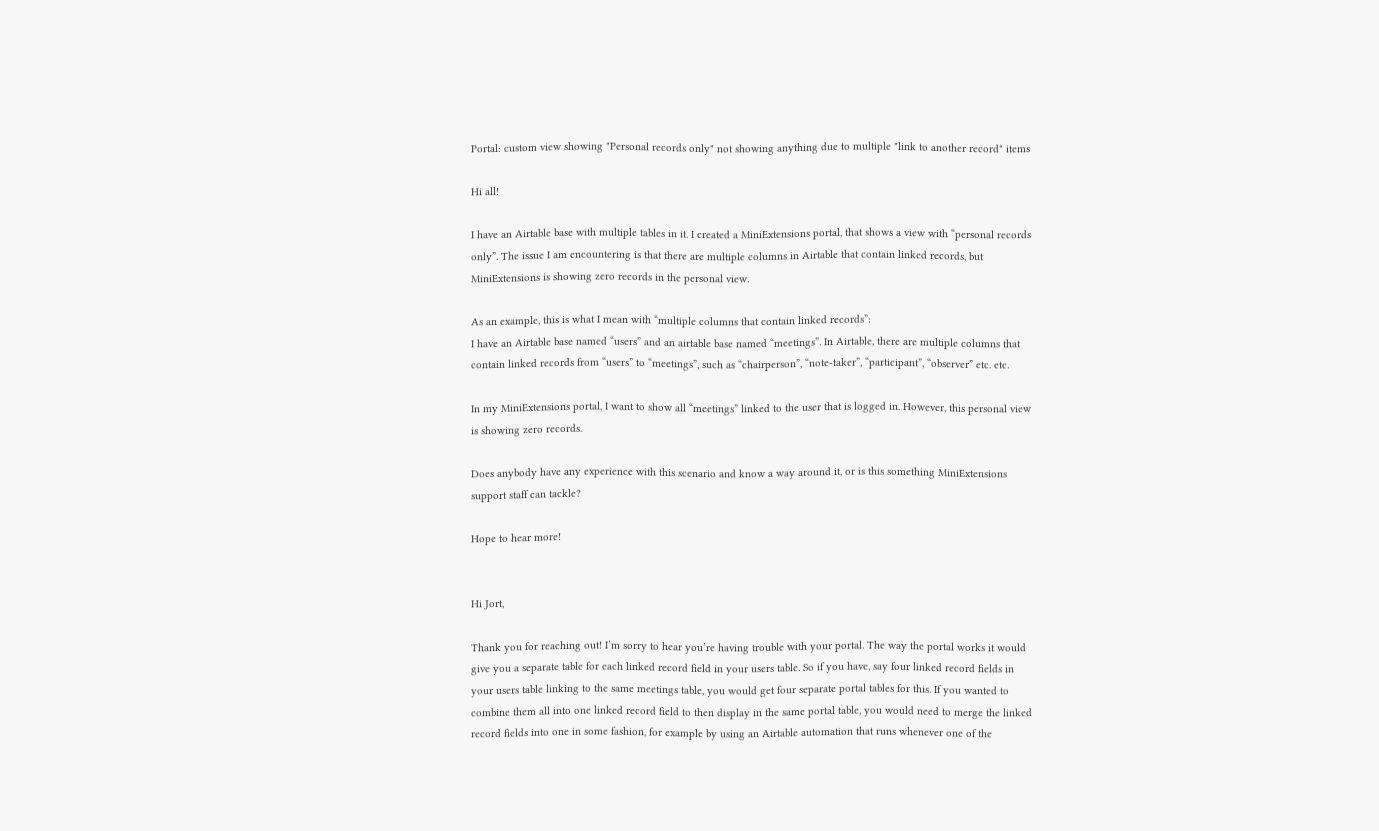Portal: custom view showing "Personal records only" not showing anything due to multiple "link to another record" items

Hi all!

I have an Airtable base with multiple tables in it. I created a MiniExtensions portal, that shows a view with “personal records only”. The issue I am encountering is that there are multiple columns in Airtable that contain linked records, but MiniExtensions is showing zero records in the personal view.

As an example, this is what I mean with “multiple columns that contain linked records”:
I have an Airtable base named “users” and an airtable base named “meetings”. In Airtable, there are multiple columns that contain linked records from “users” to “meetings”, such as “chairperson”, “note-taker”, “participant”, “observer” etc. etc.

In my MiniExtensions portal, I want to show all “meetings” linked to the user that is logged in. However, this personal view is showing zero records.

Does anybody have any experience with this scenario and know a way around it, or is this something MiniExtensions support staff can tackle?

Hope to hear more!


Hi Jort,

Thank you for reaching out! I’m sorry to hear you’re having trouble with your portal. The way the portal works it would give you a separate table for each linked record field in your users table. So if you have, say four linked record fields in your users table linking to the same meetings table, you would get four separate portal tables for this. If you wanted to combine them all into one linked record field to then display in the same portal table, you would need to merge the linked record fields into one in some fashion, for example by using an Airtable automation that runs whenever one of the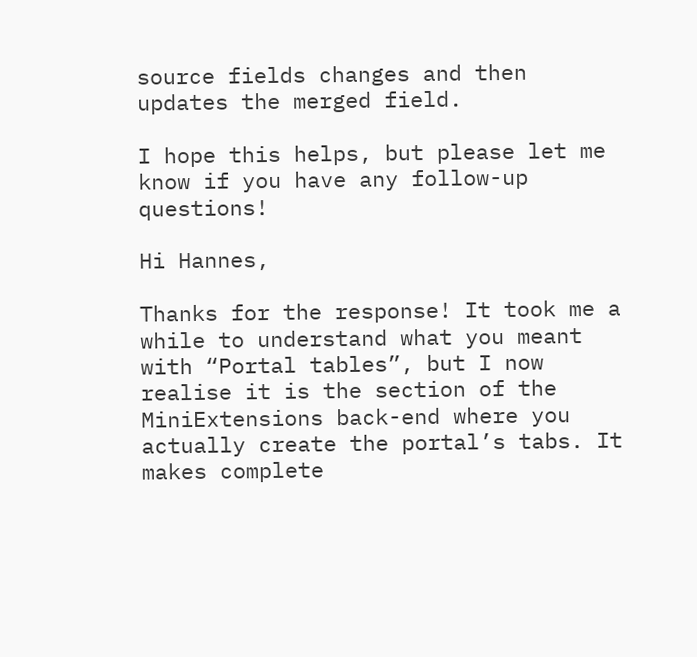source fields changes and then updates the merged field.

I hope this helps, but please let me know if you have any follow-up questions!

Hi Hannes,

Thanks for the response! It took me a while to understand what you meant with “Portal tables”, but I now realise it is the section of the MiniExtensions back-end where you actually create the portal’s tabs. It makes complete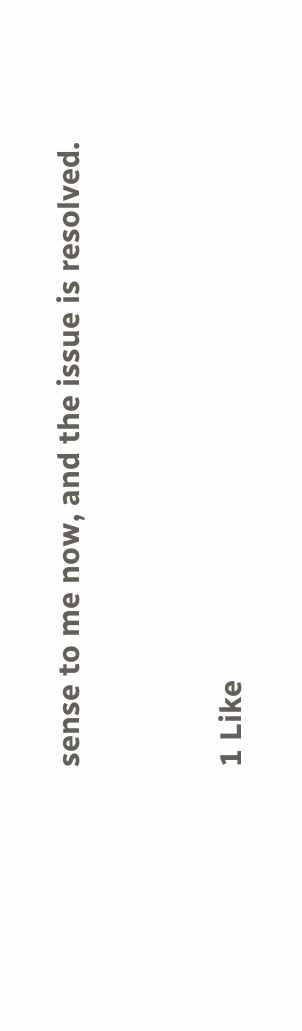sense to me now, and the issue is resolved.


1 Like